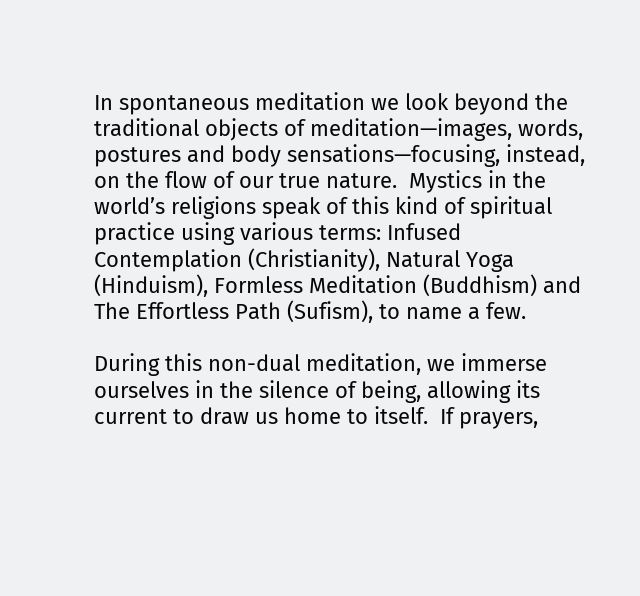In spontaneous meditation we look beyond the traditional objects of meditation—images, words, postures and body sensations—focusing, instead, on the flow of our true nature.  Mystics in the world’s religions speak of this kind of spiritual practice using various terms: Infused Contemplation (Christianity), Natural Yoga (Hinduism), Formless Meditation (Buddhism) and The Effortless Path (Sufism), to name a few.

During this non-dual meditation, we immerse ourselves in the silence of being, allowing its current to draw us home to itself.  If prayers,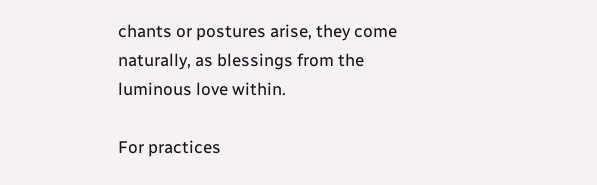chants or postures arise, they come naturally, as blessings from the luminous love within.

For practices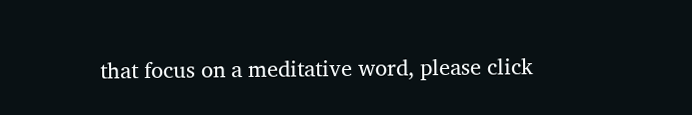that focus on a meditative word, please click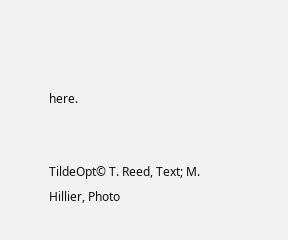here.


TildeOpt© T. Reed, Text; M. Hillier, Photo